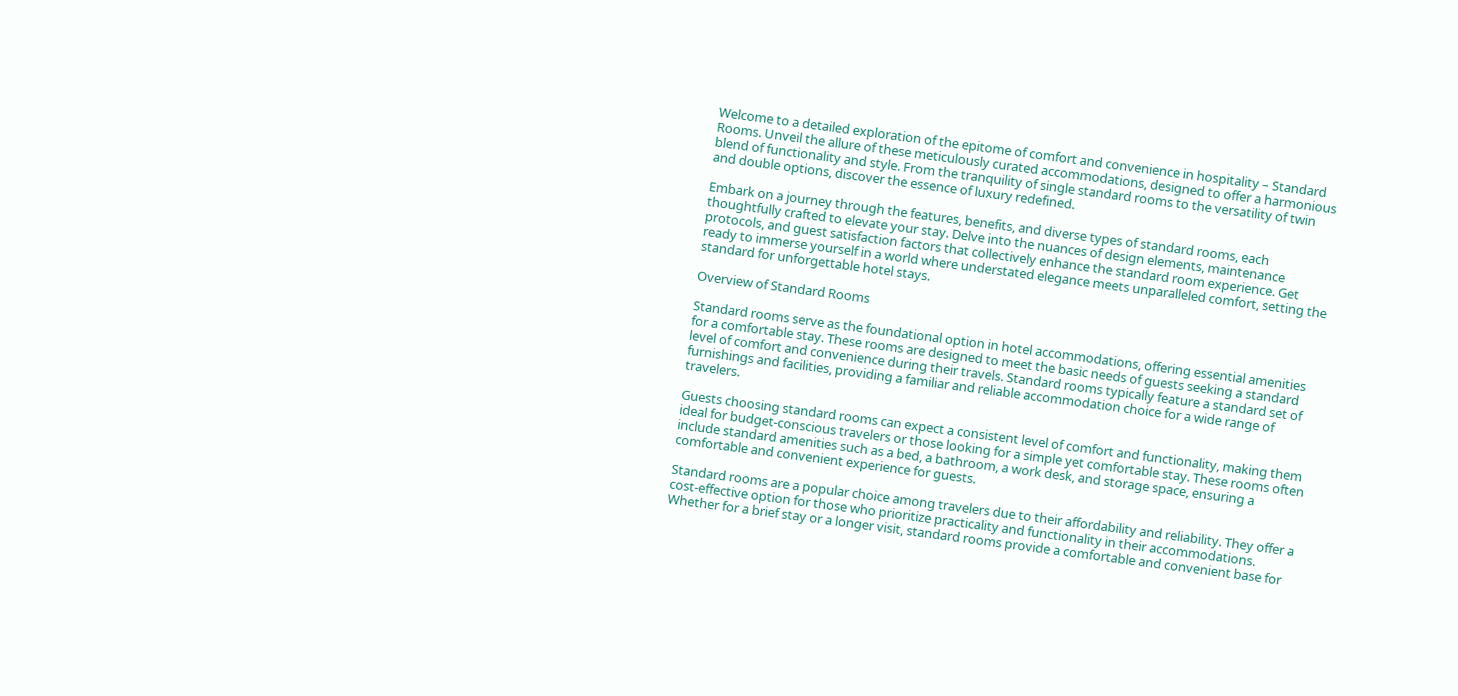Welcome to a detailed exploration of the epitome of comfort and convenience in hospitality – Standard Rooms. Unveil the allure of these meticulously curated accommodations, designed to offer a harmonious blend of functionality and style. From the tranquility of single standard rooms to the versatility of twin and double options, discover the essence of luxury redefined.

Embark on a journey through the features, benefits, and diverse types of standard rooms, each thoughtfully crafted to elevate your stay. Delve into the nuances of design elements, maintenance protocols, and guest satisfaction factors that collectively enhance the standard room experience. Get ready to immerse yourself in a world where understated elegance meets unparalleled comfort, setting the standard for unforgettable hotel stays.

Overview of Standard Rooms

Standard rooms serve as the foundational option in hotel accommodations, offering essential amenities for a comfortable stay. These rooms are designed to meet the basic needs of guests seeking a standard level of comfort and convenience during their travels. Standard rooms typically feature a standard set of furnishings and facilities, providing a familiar and reliable accommodation choice for a wide range of travelers.

Guests choosing standard rooms can expect a consistent level of comfort and functionality, making them ideal for budget-conscious travelers or those looking for a simple yet comfortable stay. These rooms often include standard amenities such as a bed, a bathroom, a work desk, and storage space, ensuring a comfortable and convenient experience for guests.

Standard rooms are a popular choice among travelers due to their affordability and reliability. They offer a cost-effective option for those who prioritize practicality and functionality in their accommodations. Whether for a brief stay or a longer visit, standard rooms provide a comfortable and convenient base for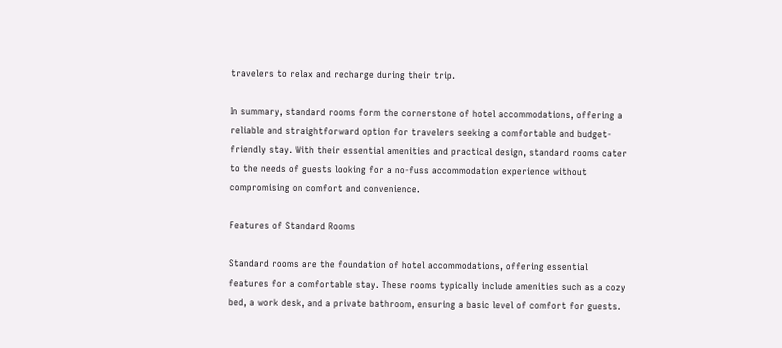travelers to relax and recharge during their trip.

In summary, standard rooms form the cornerstone of hotel accommodations, offering a reliable and straightforward option for travelers seeking a comfortable and budget-friendly stay. With their essential amenities and practical design, standard rooms cater to the needs of guests looking for a no-fuss accommodation experience without compromising on comfort and convenience.

Features of Standard Rooms

Standard rooms are the foundation of hotel accommodations, offering essential features for a comfortable stay. These rooms typically include amenities such as a cozy bed, a work desk, and a private bathroom, ensuring a basic level of comfort for guests.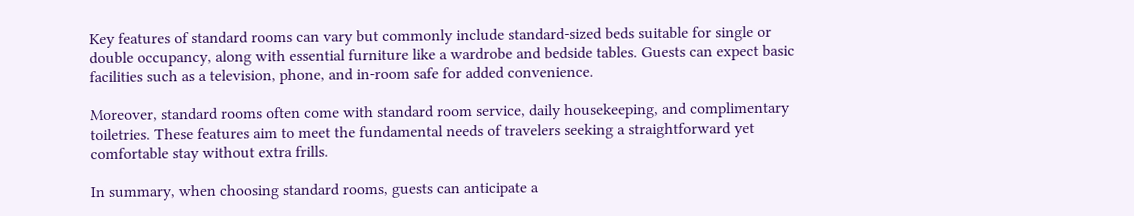Key features of standard rooms can vary but commonly include standard-sized beds suitable for single or double occupancy, along with essential furniture like a wardrobe and bedside tables. Guests can expect basic facilities such as a television, phone, and in-room safe for added convenience.

Moreover, standard rooms often come with standard room service, daily housekeeping, and complimentary toiletries. These features aim to meet the fundamental needs of travelers seeking a straightforward yet comfortable stay without extra frills.

In summary, when choosing standard rooms, guests can anticipate a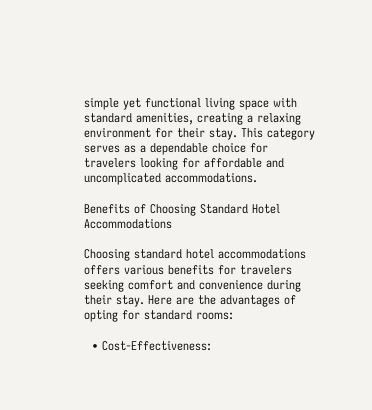simple yet functional living space with standard amenities, creating a relaxing environment for their stay. This category serves as a dependable choice for travelers looking for affordable and uncomplicated accommodations.

Benefits of Choosing Standard Hotel Accommodations

Choosing standard hotel accommodations offers various benefits for travelers seeking comfort and convenience during their stay. Here are the advantages of opting for standard rooms:

  • Cost-Effectiveness: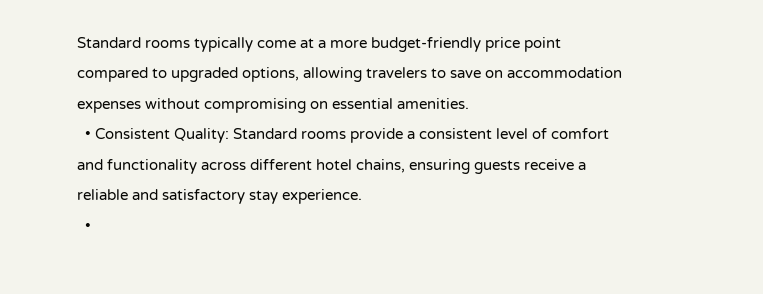Standard rooms typically come at a more budget-friendly price point compared to upgraded options, allowing travelers to save on accommodation expenses without compromising on essential amenities.
  • Consistent Quality: Standard rooms provide a consistent level of comfort and functionality across different hotel chains, ensuring guests receive a reliable and satisfactory stay experience.
  •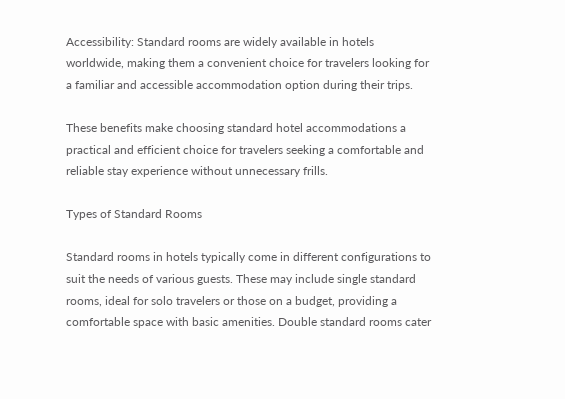Accessibility: Standard rooms are widely available in hotels worldwide, making them a convenient choice for travelers looking for a familiar and accessible accommodation option during their trips.

These benefits make choosing standard hotel accommodations a practical and efficient choice for travelers seeking a comfortable and reliable stay experience without unnecessary frills.

Types of Standard Rooms

Standard rooms in hotels typically come in different configurations to suit the needs of various guests. These may include single standard rooms, ideal for solo travelers or those on a budget, providing a comfortable space with basic amenities. Double standard rooms cater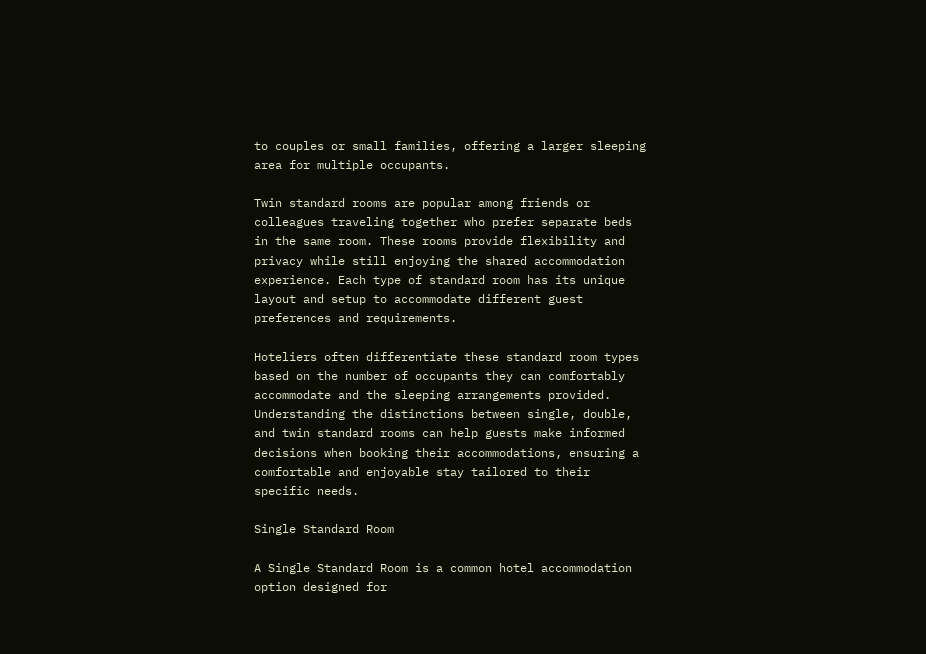to couples or small families, offering a larger sleeping area for multiple occupants.

Twin standard rooms are popular among friends or colleagues traveling together who prefer separate beds in the same room. These rooms provide flexibility and privacy while still enjoying the shared accommodation experience. Each type of standard room has its unique layout and setup to accommodate different guest preferences and requirements.

Hoteliers often differentiate these standard room types based on the number of occupants they can comfortably accommodate and the sleeping arrangements provided. Understanding the distinctions between single, double, and twin standard rooms can help guests make informed decisions when booking their accommodations, ensuring a comfortable and enjoyable stay tailored to their specific needs.

Single Standard Room

A Single Standard Room is a common hotel accommodation option designed for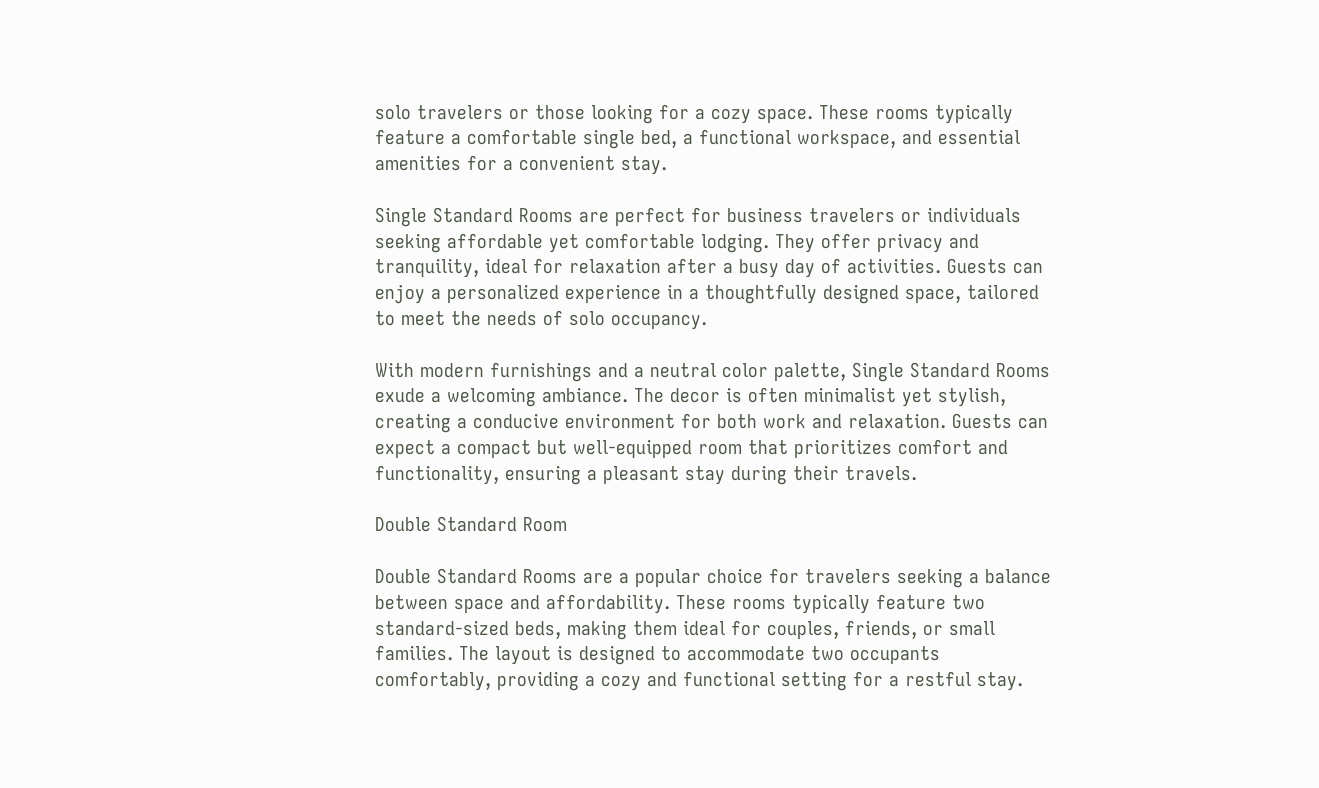solo travelers or those looking for a cozy space. These rooms typically feature a comfortable single bed, a functional workspace, and essential amenities for a convenient stay.

Single Standard Rooms are perfect for business travelers or individuals seeking affordable yet comfortable lodging. They offer privacy and tranquility, ideal for relaxation after a busy day of activities. Guests can enjoy a personalized experience in a thoughtfully designed space, tailored to meet the needs of solo occupancy.

With modern furnishings and a neutral color palette, Single Standard Rooms exude a welcoming ambiance. The decor is often minimalist yet stylish, creating a conducive environment for both work and relaxation. Guests can expect a compact but well-equipped room that prioritizes comfort and functionality, ensuring a pleasant stay during their travels.

Double Standard Room

Double Standard Rooms are a popular choice for travelers seeking a balance between space and affordability. These rooms typically feature two standard-sized beds, making them ideal for couples, friends, or small families. The layout is designed to accommodate two occupants comfortably, providing a cozy and functional setting for a restful stay.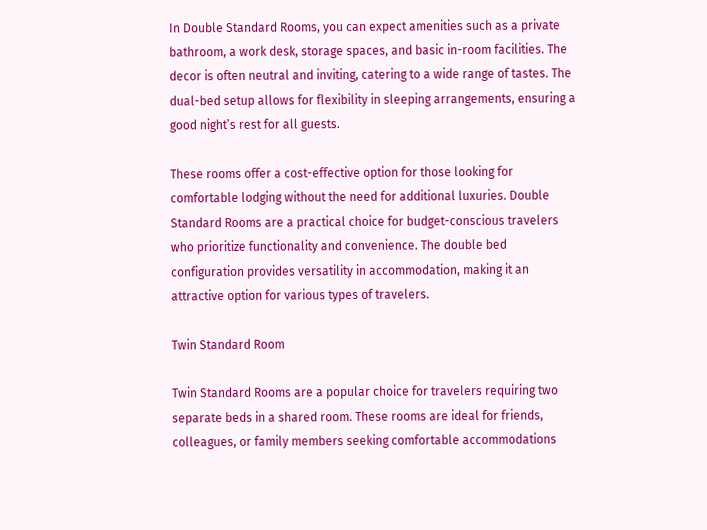In Double Standard Rooms, you can expect amenities such as a private bathroom, a work desk, storage spaces, and basic in-room facilities. The decor is often neutral and inviting, catering to a wide range of tastes. The dual-bed setup allows for flexibility in sleeping arrangements, ensuring a good night’s rest for all guests.

These rooms offer a cost-effective option for those looking for comfortable lodging without the need for additional luxuries. Double Standard Rooms are a practical choice for budget-conscious travelers who prioritize functionality and convenience. The double bed configuration provides versatility in accommodation, making it an attractive option for various types of travelers.

Twin Standard Room

Twin Standard Rooms are a popular choice for travelers requiring two separate beds in a shared room. These rooms are ideal for friends, colleagues, or family members seeking comfortable accommodations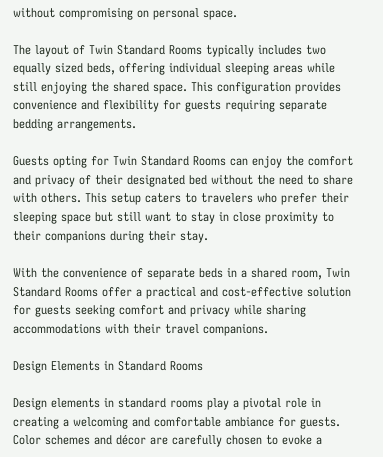without compromising on personal space.

The layout of Twin Standard Rooms typically includes two equally sized beds, offering individual sleeping areas while still enjoying the shared space. This configuration provides convenience and flexibility for guests requiring separate bedding arrangements.

Guests opting for Twin Standard Rooms can enjoy the comfort and privacy of their designated bed without the need to share with others. This setup caters to travelers who prefer their sleeping space but still want to stay in close proximity to their companions during their stay.

With the convenience of separate beds in a shared room, Twin Standard Rooms offer a practical and cost-effective solution for guests seeking comfort and privacy while sharing accommodations with their travel companions.

Design Elements in Standard Rooms

Design elements in standard rooms play a pivotal role in creating a welcoming and comfortable ambiance for guests. Color schemes and décor are carefully chosen to evoke a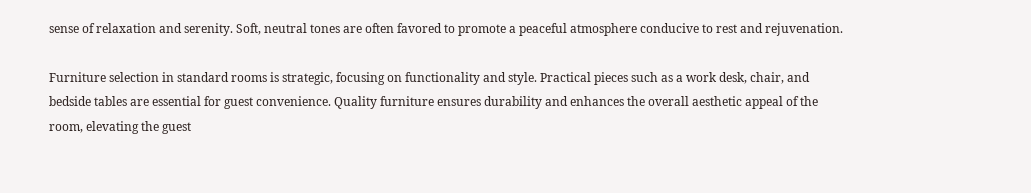sense of relaxation and serenity. Soft, neutral tones are often favored to promote a peaceful atmosphere conducive to rest and rejuvenation.

Furniture selection in standard rooms is strategic, focusing on functionality and style. Practical pieces such as a work desk, chair, and bedside tables are essential for guest convenience. Quality furniture ensures durability and enhances the overall aesthetic appeal of the room, elevating the guest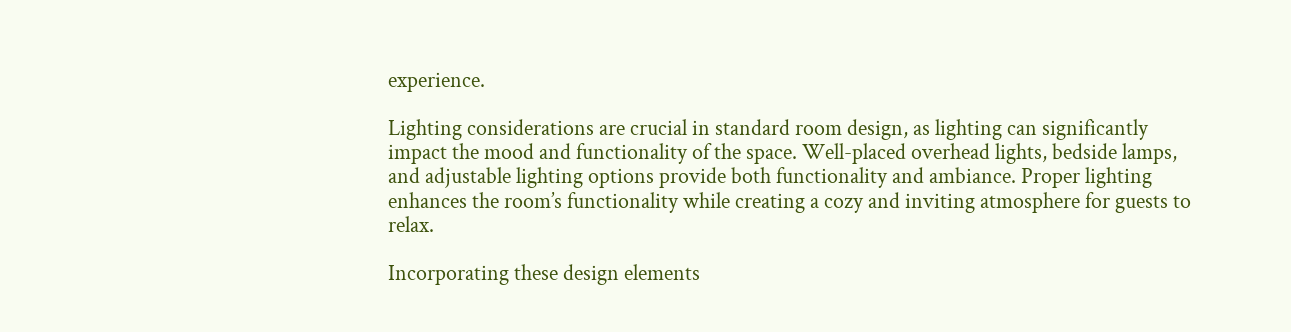experience.

Lighting considerations are crucial in standard room design, as lighting can significantly impact the mood and functionality of the space. Well-placed overhead lights, bedside lamps, and adjustable lighting options provide both functionality and ambiance. Proper lighting enhances the room’s functionality while creating a cozy and inviting atmosphere for guests to relax.

Incorporating these design elements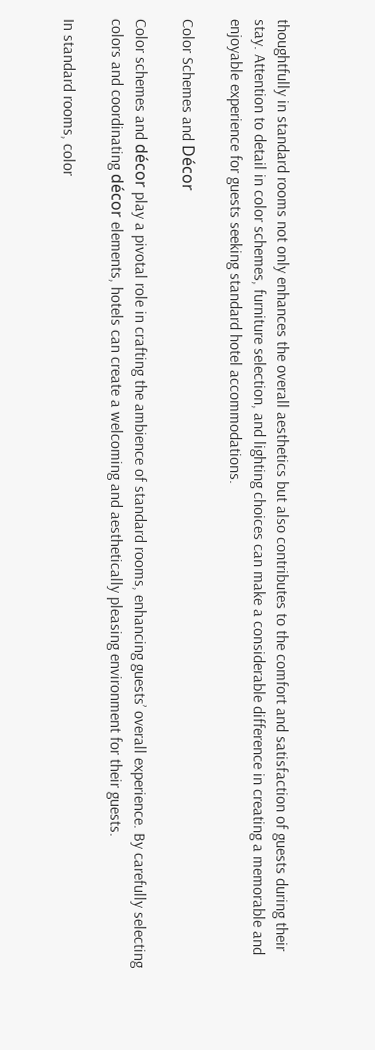thoughtfully in standard rooms not only enhances the overall aesthetics but also contributes to the comfort and satisfaction of guests during their stay. Attention to detail in color schemes, furniture selection, and lighting choices can make a considerable difference in creating a memorable and enjoyable experience for guests seeking standard hotel accommodations.

Color Schemes and Décor

Color schemes and décor play a pivotal role in crafting the ambience of standard rooms, enhancing guests’ overall experience. By carefully selecting colors and coordinating décor elements, hotels can create a welcoming and aesthetically pleasing environment for their guests.

In standard rooms, color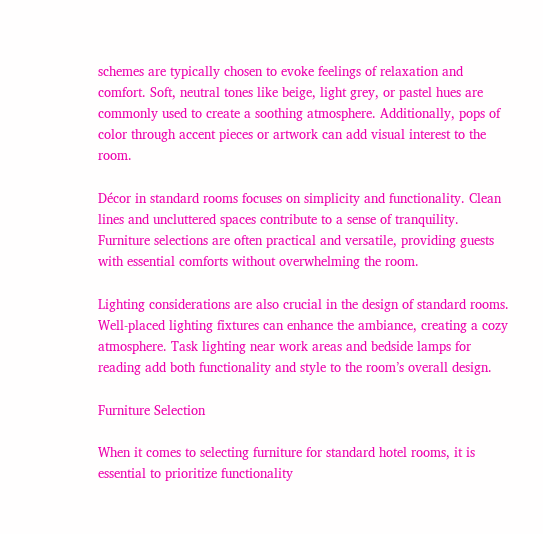schemes are typically chosen to evoke feelings of relaxation and comfort. Soft, neutral tones like beige, light grey, or pastel hues are commonly used to create a soothing atmosphere. Additionally, pops of color through accent pieces or artwork can add visual interest to the room.

Décor in standard rooms focuses on simplicity and functionality. Clean lines and uncluttered spaces contribute to a sense of tranquility. Furniture selections are often practical and versatile, providing guests with essential comforts without overwhelming the room.

Lighting considerations are also crucial in the design of standard rooms. Well-placed lighting fixtures can enhance the ambiance, creating a cozy atmosphere. Task lighting near work areas and bedside lamps for reading add both functionality and style to the room’s overall design.

Furniture Selection

When it comes to selecting furniture for standard hotel rooms, it is essential to prioritize functionality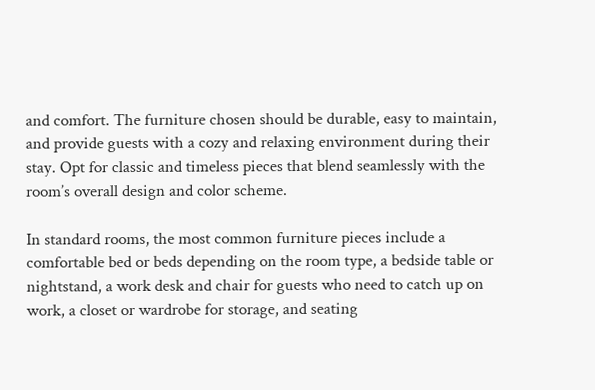and comfort. The furniture chosen should be durable, easy to maintain, and provide guests with a cozy and relaxing environment during their stay. Opt for classic and timeless pieces that blend seamlessly with the room’s overall design and color scheme.

In standard rooms, the most common furniture pieces include a comfortable bed or beds depending on the room type, a bedside table or nightstand, a work desk and chair for guests who need to catch up on work, a closet or wardrobe for storage, and seating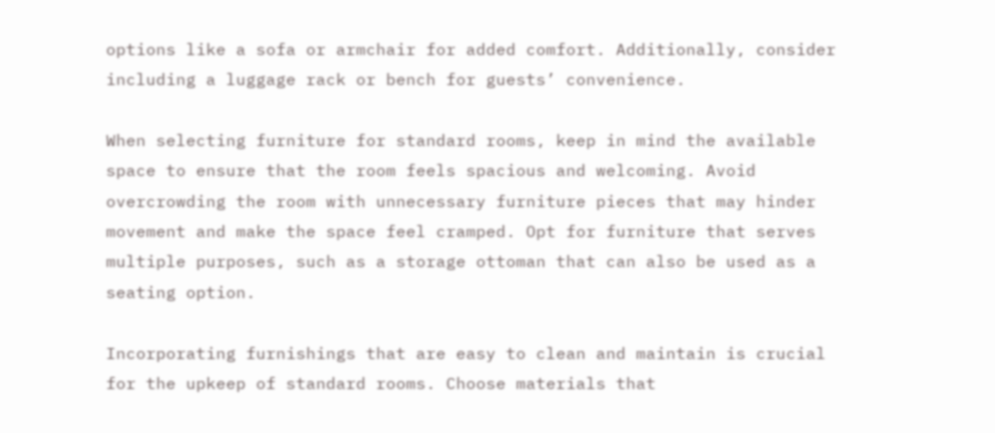options like a sofa or armchair for added comfort. Additionally, consider including a luggage rack or bench for guests’ convenience.

When selecting furniture for standard rooms, keep in mind the available space to ensure that the room feels spacious and welcoming. Avoid overcrowding the room with unnecessary furniture pieces that may hinder movement and make the space feel cramped. Opt for furniture that serves multiple purposes, such as a storage ottoman that can also be used as a seating option.

Incorporating furnishings that are easy to clean and maintain is crucial for the upkeep of standard rooms. Choose materials that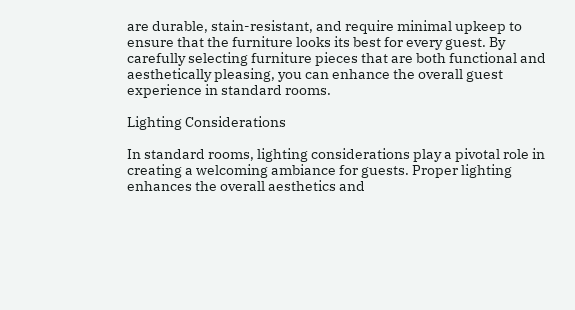are durable, stain-resistant, and require minimal upkeep to ensure that the furniture looks its best for every guest. By carefully selecting furniture pieces that are both functional and aesthetically pleasing, you can enhance the overall guest experience in standard rooms.

Lighting Considerations

In standard rooms, lighting considerations play a pivotal role in creating a welcoming ambiance for guests. Proper lighting enhances the overall aesthetics and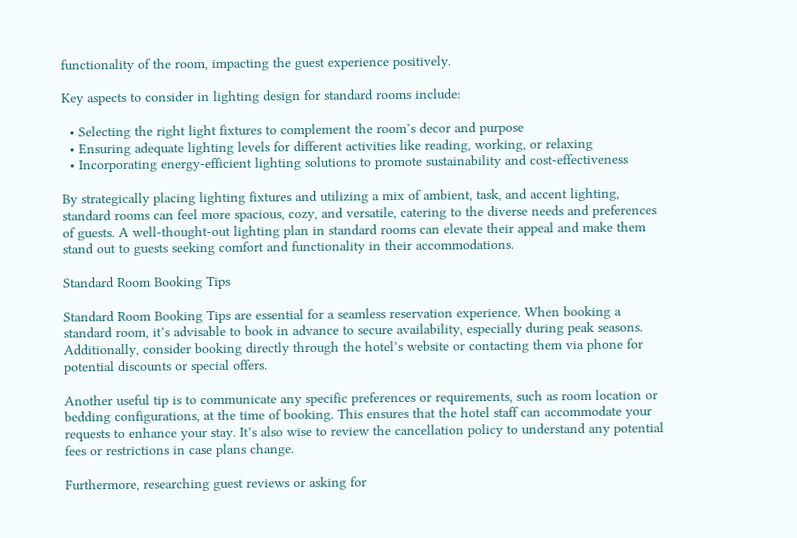functionality of the room, impacting the guest experience positively.

Key aspects to consider in lighting design for standard rooms include:

  • Selecting the right light fixtures to complement the room’s decor and purpose
  • Ensuring adequate lighting levels for different activities like reading, working, or relaxing
  • Incorporating energy-efficient lighting solutions to promote sustainability and cost-effectiveness

By strategically placing lighting fixtures and utilizing a mix of ambient, task, and accent lighting, standard rooms can feel more spacious, cozy, and versatile, catering to the diverse needs and preferences of guests. A well-thought-out lighting plan in standard rooms can elevate their appeal and make them stand out to guests seeking comfort and functionality in their accommodations.

Standard Room Booking Tips

Standard Room Booking Tips are essential for a seamless reservation experience. When booking a standard room, it’s advisable to book in advance to secure availability, especially during peak seasons. Additionally, consider booking directly through the hotel’s website or contacting them via phone for potential discounts or special offers.

Another useful tip is to communicate any specific preferences or requirements, such as room location or bedding configurations, at the time of booking. This ensures that the hotel staff can accommodate your requests to enhance your stay. It’s also wise to review the cancellation policy to understand any potential fees or restrictions in case plans change.

Furthermore, researching guest reviews or asking for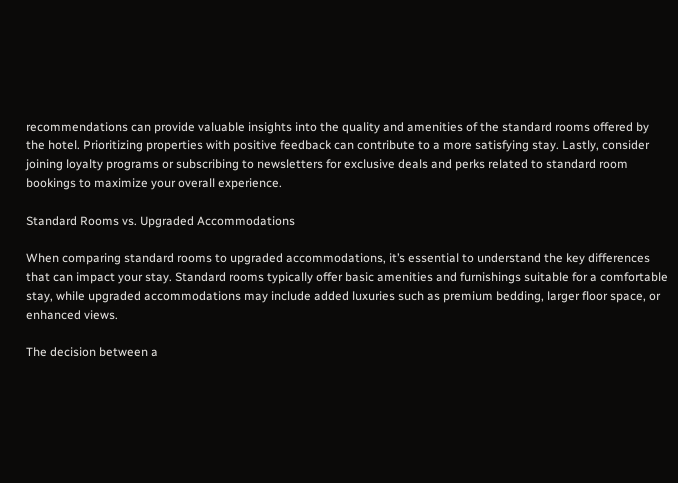recommendations can provide valuable insights into the quality and amenities of the standard rooms offered by the hotel. Prioritizing properties with positive feedback can contribute to a more satisfying stay. Lastly, consider joining loyalty programs or subscribing to newsletters for exclusive deals and perks related to standard room bookings to maximize your overall experience.

Standard Rooms vs. Upgraded Accommodations

When comparing standard rooms to upgraded accommodations, it’s essential to understand the key differences that can impact your stay. Standard rooms typically offer basic amenities and furnishings suitable for a comfortable stay, while upgraded accommodations may include added luxuries such as premium bedding, larger floor space, or enhanced views.

The decision between a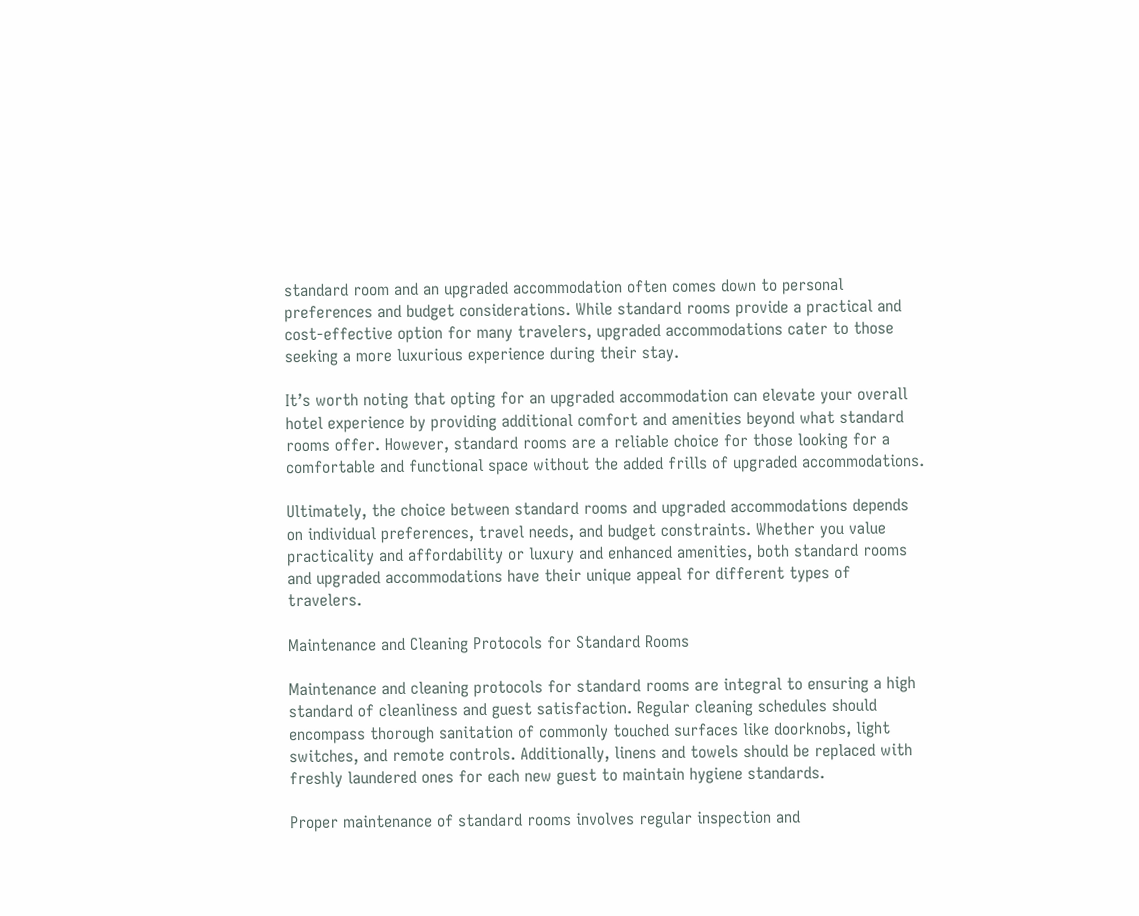standard room and an upgraded accommodation often comes down to personal preferences and budget considerations. While standard rooms provide a practical and cost-effective option for many travelers, upgraded accommodations cater to those seeking a more luxurious experience during their stay.

It’s worth noting that opting for an upgraded accommodation can elevate your overall hotel experience by providing additional comfort and amenities beyond what standard rooms offer. However, standard rooms are a reliable choice for those looking for a comfortable and functional space without the added frills of upgraded accommodations.

Ultimately, the choice between standard rooms and upgraded accommodations depends on individual preferences, travel needs, and budget constraints. Whether you value practicality and affordability or luxury and enhanced amenities, both standard rooms and upgraded accommodations have their unique appeal for different types of travelers.

Maintenance and Cleaning Protocols for Standard Rooms

Maintenance and cleaning protocols for standard rooms are integral to ensuring a high standard of cleanliness and guest satisfaction. Regular cleaning schedules should encompass thorough sanitation of commonly touched surfaces like doorknobs, light switches, and remote controls. Additionally, linens and towels should be replaced with freshly laundered ones for each new guest to maintain hygiene standards.

Proper maintenance of standard rooms involves regular inspection and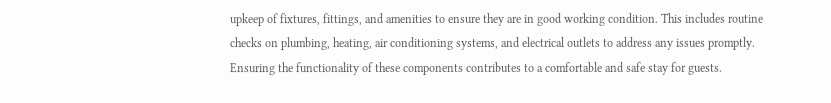upkeep of fixtures, fittings, and amenities to ensure they are in good working condition. This includes routine checks on plumbing, heating, air conditioning systems, and electrical outlets to address any issues promptly. Ensuring the functionality of these components contributes to a comfortable and safe stay for guests.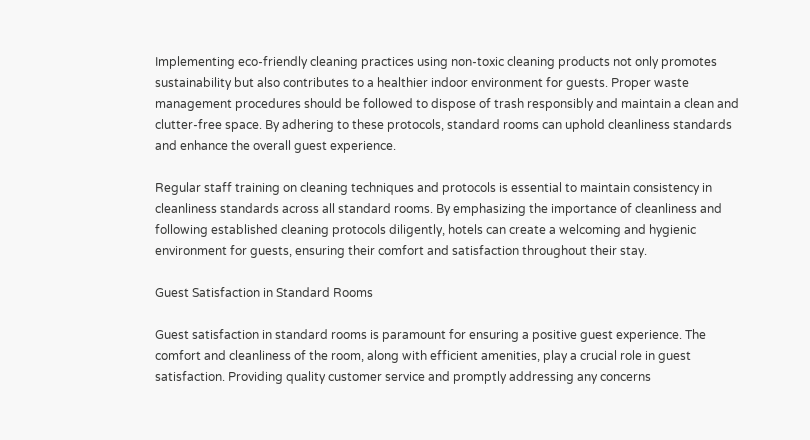Implementing eco-friendly cleaning practices using non-toxic cleaning products not only promotes sustainability but also contributes to a healthier indoor environment for guests. Proper waste management procedures should be followed to dispose of trash responsibly and maintain a clean and clutter-free space. By adhering to these protocols, standard rooms can uphold cleanliness standards and enhance the overall guest experience.

Regular staff training on cleaning techniques and protocols is essential to maintain consistency in cleanliness standards across all standard rooms. By emphasizing the importance of cleanliness and following established cleaning protocols diligently, hotels can create a welcoming and hygienic environment for guests, ensuring their comfort and satisfaction throughout their stay.

Guest Satisfaction in Standard Rooms

Guest satisfaction in standard rooms is paramount for ensuring a positive guest experience. The comfort and cleanliness of the room, along with efficient amenities, play a crucial role in guest satisfaction. Providing quality customer service and promptly addressing any concerns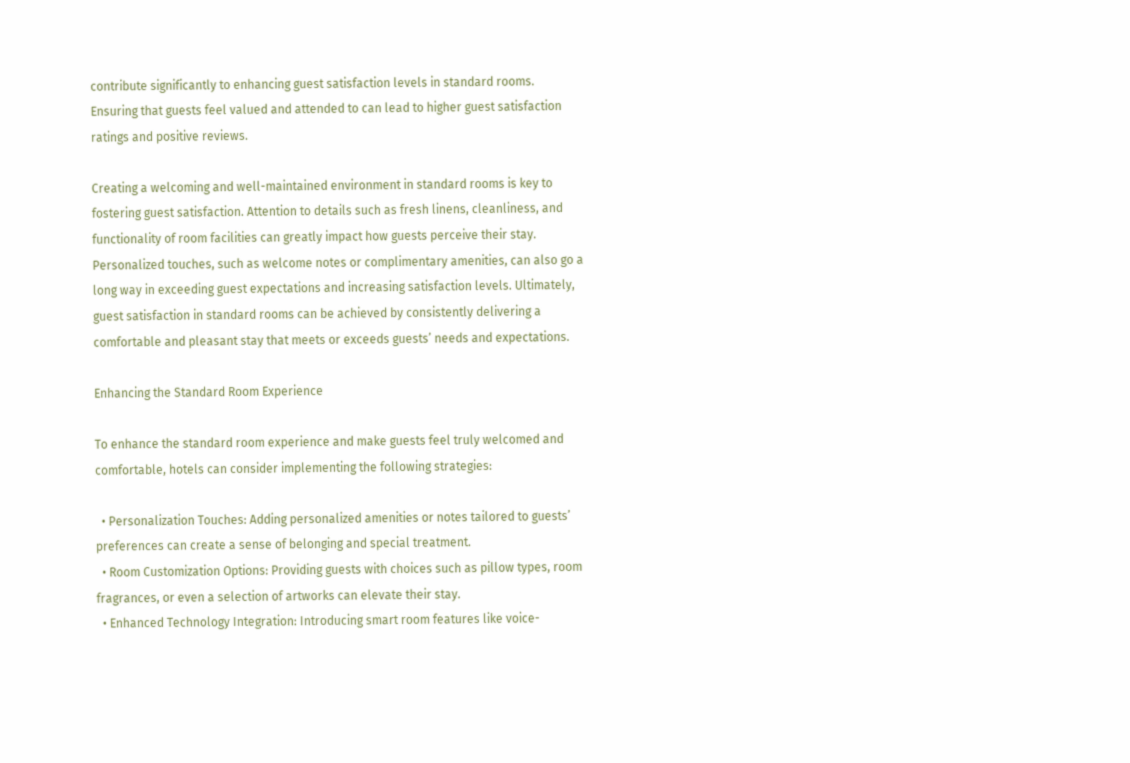contribute significantly to enhancing guest satisfaction levels in standard rooms. Ensuring that guests feel valued and attended to can lead to higher guest satisfaction ratings and positive reviews.

Creating a welcoming and well-maintained environment in standard rooms is key to fostering guest satisfaction. Attention to details such as fresh linens, cleanliness, and functionality of room facilities can greatly impact how guests perceive their stay. Personalized touches, such as welcome notes or complimentary amenities, can also go a long way in exceeding guest expectations and increasing satisfaction levels. Ultimately, guest satisfaction in standard rooms can be achieved by consistently delivering a comfortable and pleasant stay that meets or exceeds guests’ needs and expectations.

Enhancing the Standard Room Experience

To enhance the standard room experience and make guests feel truly welcomed and comfortable, hotels can consider implementing the following strategies:

  • Personalization Touches: Adding personalized amenities or notes tailored to guests’ preferences can create a sense of belonging and special treatment.
  • Room Customization Options: Providing guests with choices such as pillow types, room fragrances, or even a selection of artworks can elevate their stay.
  • Enhanced Technology Integration: Introducing smart room features like voice-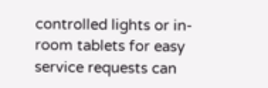controlled lights or in-room tablets for easy service requests can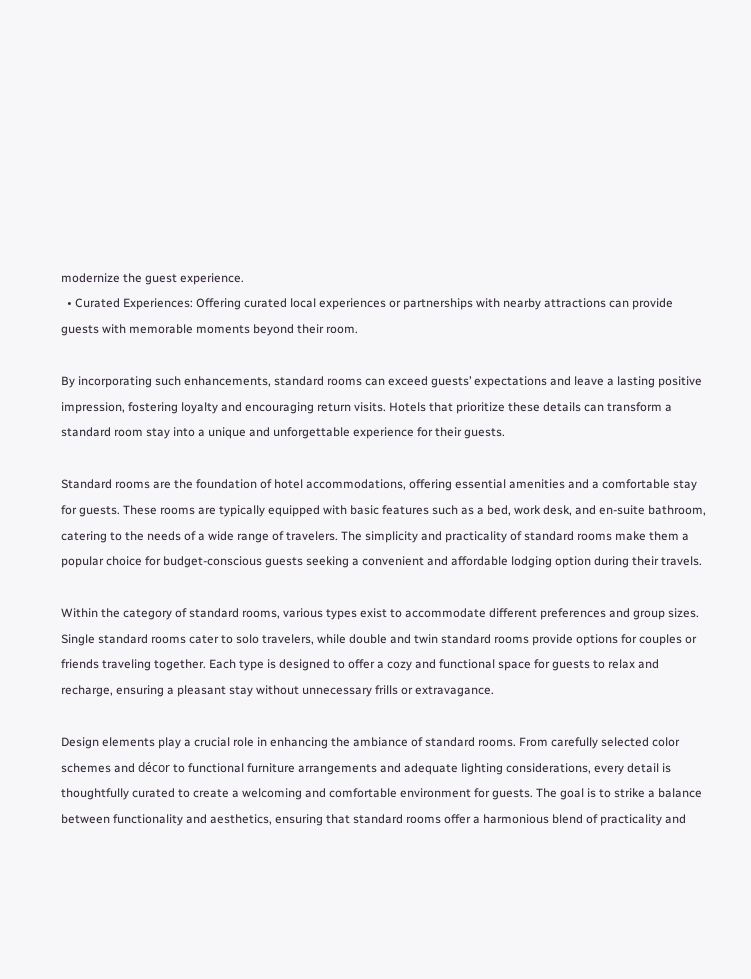modernize the guest experience.
  • Curated Experiences: Offering curated local experiences or partnerships with nearby attractions can provide guests with memorable moments beyond their room.

By incorporating such enhancements, standard rooms can exceed guests’ expectations and leave a lasting positive impression, fostering loyalty and encouraging return visits. Hotels that prioritize these details can transform a standard room stay into a unique and unforgettable experience for their guests.

Standard rooms are the foundation of hotel accommodations, offering essential amenities and a comfortable stay for guests. These rooms are typically equipped with basic features such as a bed, work desk, and en-suite bathroom, catering to the needs of a wide range of travelers. The simplicity and practicality of standard rooms make them a popular choice for budget-conscious guests seeking a convenient and affordable lodging option during their travels.

Within the category of standard rooms, various types exist to accommodate different preferences and group sizes. Single standard rooms cater to solo travelers, while double and twin standard rooms provide options for couples or friends traveling together. Each type is designed to offer a cozy and functional space for guests to relax and recharge, ensuring a pleasant stay without unnecessary frills or extravagance.

Design elements play a crucial role in enhancing the ambiance of standard rooms. From carefully selected color schemes and décor to functional furniture arrangements and adequate lighting considerations, every detail is thoughtfully curated to create a welcoming and comfortable environment for guests. The goal is to strike a balance between functionality and aesthetics, ensuring that standard rooms offer a harmonious blend of practicality and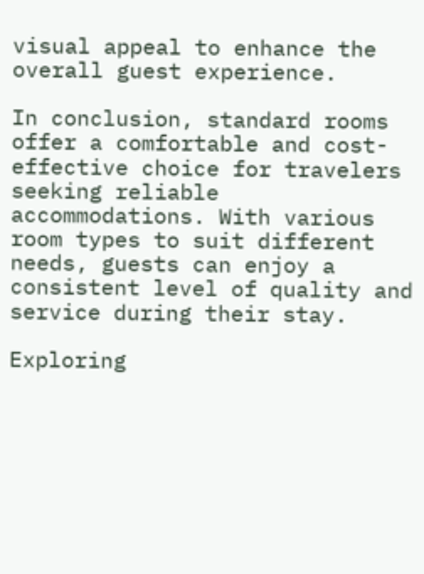visual appeal to enhance the overall guest experience.

In conclusion, standard rooms offer a comfortable and cost-effective choice for travelers seeking reliable accommodations. With various room types to suit different needs, guests can enjoy a consistent level of quality and service during their stay.

Exploring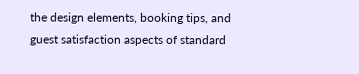the design elements, booking tips, and guest satisfaction aspects of standard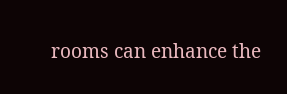rooms can enhance the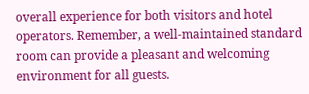overall experience for both visitors and hotel operators. Remember, a well-maintained standard room can provide a pleasant and welcoming environment for all guests.